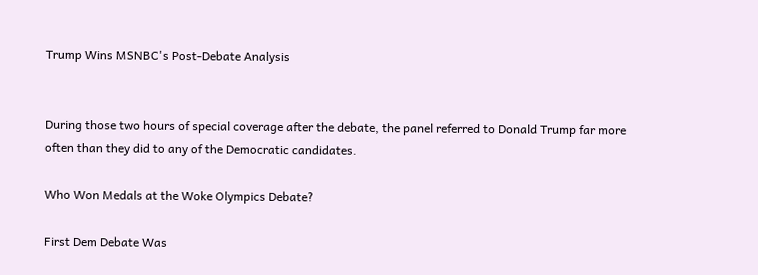Trump Wins MSNBC's Post-Debate Analysis


During those two hours of special coverage after the debate, the panel referred to Donald Trump far more often than they did to any of the Democratic candidates.

Who Won Medals at the Woke Olympics Debate?

First Dem Debate Was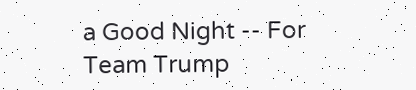a Good Night -- For Team Trump